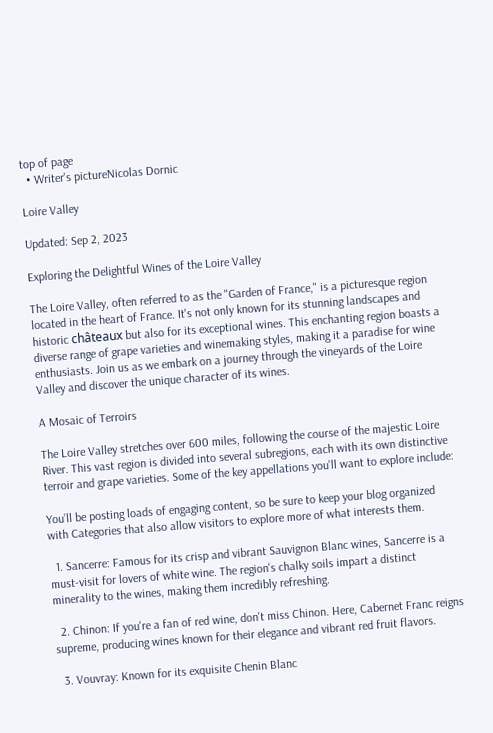top of page
  • Writer's pictureNicolas Dornic

Loire Valley

Updated: Sep 2, 2023

Exploring the Delightful Wines of the Loire Valley

The Loire Valley, often referred to as the "Garden of France," is a picturesque region located in the heart of France. It's not only known for its stunning landscapes and historic châteaux but also for its exceptional wines. This enchanting region boasts a diverse range of grape varieties and winemaking styles, making it a paradise for wine enthusiasts. Join us as we embark on a journey through the vineyards of the Loire Valley and discover the unique character of its wines.

A Mosaic of Terroirs

The Loire Valley stretches over 600 miles, following the course of the majestic Loire River. This vast region is divided into several subregions, each with its own distinctive terroir and grape varieties. Some of the key appellations you'll want to explore include:

You’ll be posting loads of engaging content, so be sure to keep your blog organized with Categories that also allow visitors to explore more of what interests them.

  1. Sancerre: Famous for its crisp and vibrant Sauvignon Blanc wines, Sancerre is a must-visit for lovers of white wine. The region's chalky soils impart a distinct minerality to the wines, making them incredibly refreshing.

  2. Chinon: If you're a fan of red wine, don't miss Chinon. Here, Cabernet Franc reigns supreme, producing wines known for their elegance and vibrant red fruit flavors.

  3. Vouvray: Known for its exquisite Chenin Blanc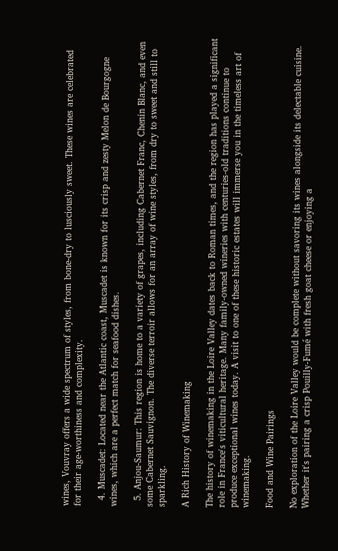wines, Vouvray offers a wide spectrum of styles, from bone-dry to lusciously sweet. These wines are celebrated for their age-worthiness and complexity.

  4. Muscadet: Located near the Atlantic coast, Muscadet is known for its crisp and zesty Melon de Bourgogne wines, which are a perfect match for seafood dishes.

  5. Anjou-Saumur: This region is home to a variety of grapes, including Cabernet Franc, Chenin Blanc, and even some Cabernet Sauvignon. The diverse terroir allows for an array of wine styles, from dry to sweet and still to sparkling.

A Rich History of Winemaking

The history of winemaking in the Loire Valley dates back to Roman times, and the region has played a significant role in France's viticultural heritage. Many family-owned wineries with centuries-old traditions continue to produce exceptional wines today. A visit to one of these historic estates will immerse you in the timeless art of winemaking.

Food and Wine Pairings

No exploration of the Loire Valley would be complete without savoring its wines alongside its delectable cuisine. Whether it's pairing a crisp Pouilly-Fumé with fresh goat cheese or enjoying a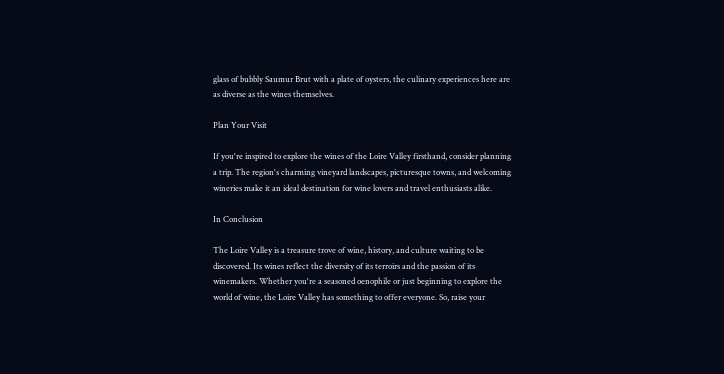glass of bubbly Saumur Brut with a plate of oysters, the culinary experiences here are as diverse as the wines themselves.

Plan Your Visit

If you're inspired to explore the wines of the Loire Valley firsthand, consider planning a trip. The region's charming vineyard landscapes, picturesque towns, and welcoming wineries make it an ideal destination for wine lovers and travel enthusiasts alike.

In Conclusion

The Loire Valley is a treasure trove of wine, history, and culture waiting to be discovered. Its wines reflect the diversity of its terroirs and the passion of its winemakers. Whether you're a seasoned oenophile or just beginning to explore the world of wine, the Loire Valley has something to offer everyone. So, raise your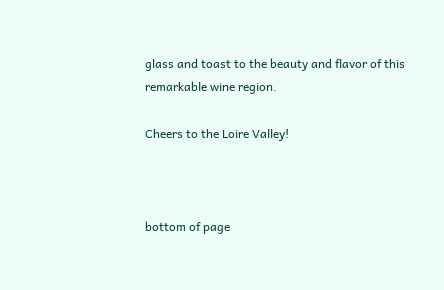glass and toast to the beauty and flavor of this remarkable wine region.

Cheers to the Loire Valley!



bottom of page